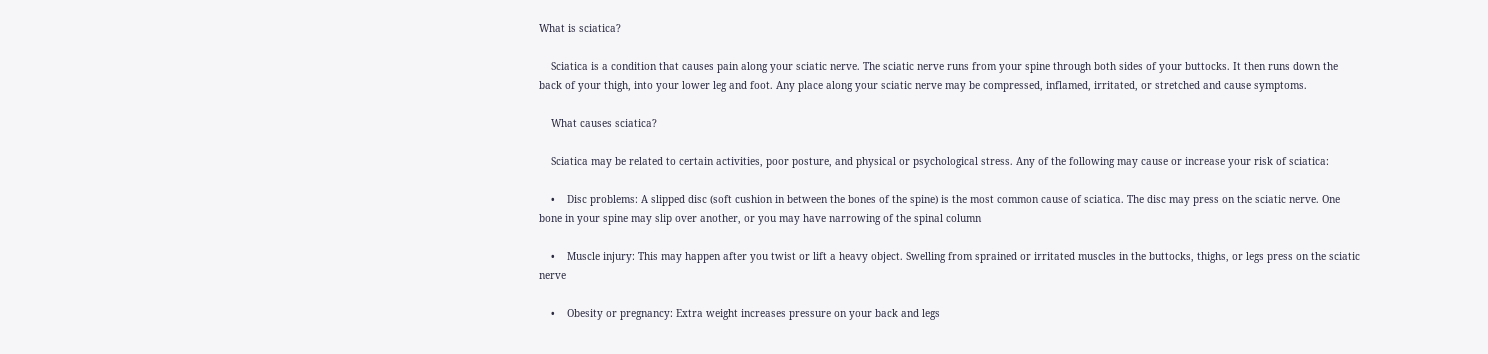What is sciatica?

    Sciatica is a condition that causes pain along your sciatic nerve. The sciatic nerve runs from your spine through both sides of your buttocks. It then runs down the back of your thigh, into your lower leg and foot. Any place along your sciatic nerve may be compressed, inflamed, irritated, or stretched and cause symptoms.

    What causes sciatica?

    Sciatica may be related to certain activities, poor posture, and physical or psychological stress. Any of the following may cause or increase your risk of sciatica:

    •    Disc problems: A slipped disc (soft cushion in between the bones of the spine) is the most common cause of sciatica. The disc may press on the sciatic nerve. One bone in your spine may slip over another, or you may have narrowing of the spinal column

    •    Muscle injury: This may happen after you twist or lift a heavy object. Swelling from sprained or irritated muscles in the buttocks, thighs, or legs press on the sciatic nerve

    •    Obesity or pregnancy: Extra weight increases pressure on your back and legs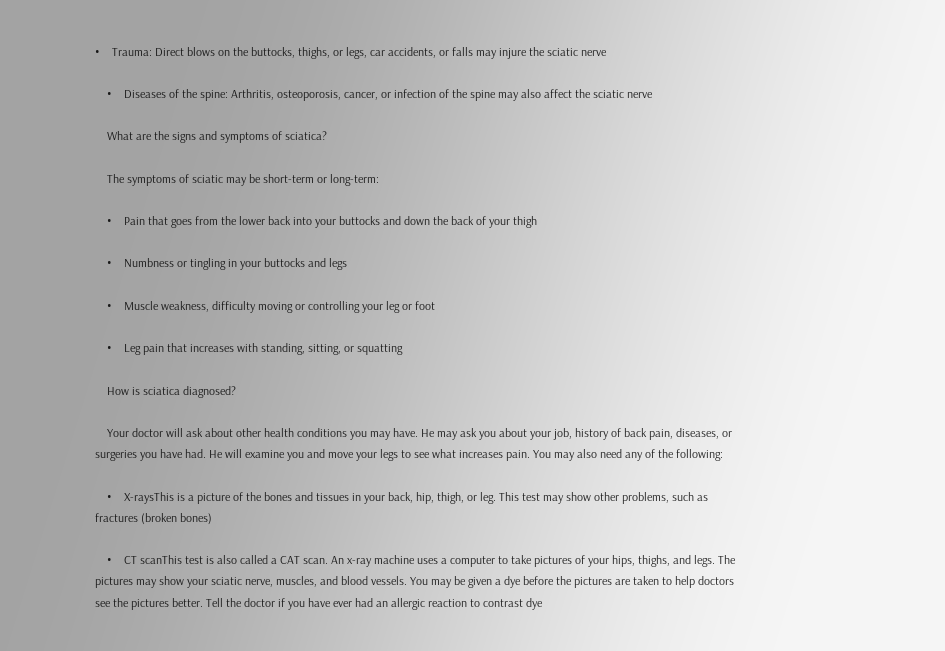•    Trauma: Direct blows on the buttocks, thighs, or legs, car accidents, or falls may injure the sciatic nerve

    •    Diseases of the spine: Arthritis, osteoporosis, cancer, or infection of the spine may also affect the sciatic nerve

    What are the signs and symptoms of sciatica?

    The symptoms of sciatic may be short-term or long-term:

    •    Pain that goes from the lower back into your buttocks and down the back of your thigh

    •    Numbness or tingling in your buttocks and legs

    •    Muscle weakness, difficulty moving or controlling your leg or foot

    •    Leg pain that increases with standing, sitting, or squatting

    How is sciatica diagnosed?

    Your doctor will ask about other health conditions you may have. He may ask you about your job, history of back pain, diseases, or surgeries you have had. He will examine you and move your legs to see what increases pain. You may also need any of the following:

    •    X-raysThis is a picture of the bones and tissues in your back, hip, thigh, or leg. This test may show other problems, such as fractures (broken bones)

    •    CT scanThis test is also called a CAT scan. An x-ray machine uses a computer to take pictures of your hips, thighs, and legs. The pictures may show your sciatic nerve, muscles, and blood vessels. You may be given a dye before the pictures are taken to help doctors see the pictures better. Tell the doctor if you have ever had an allergic reaction to contrast dye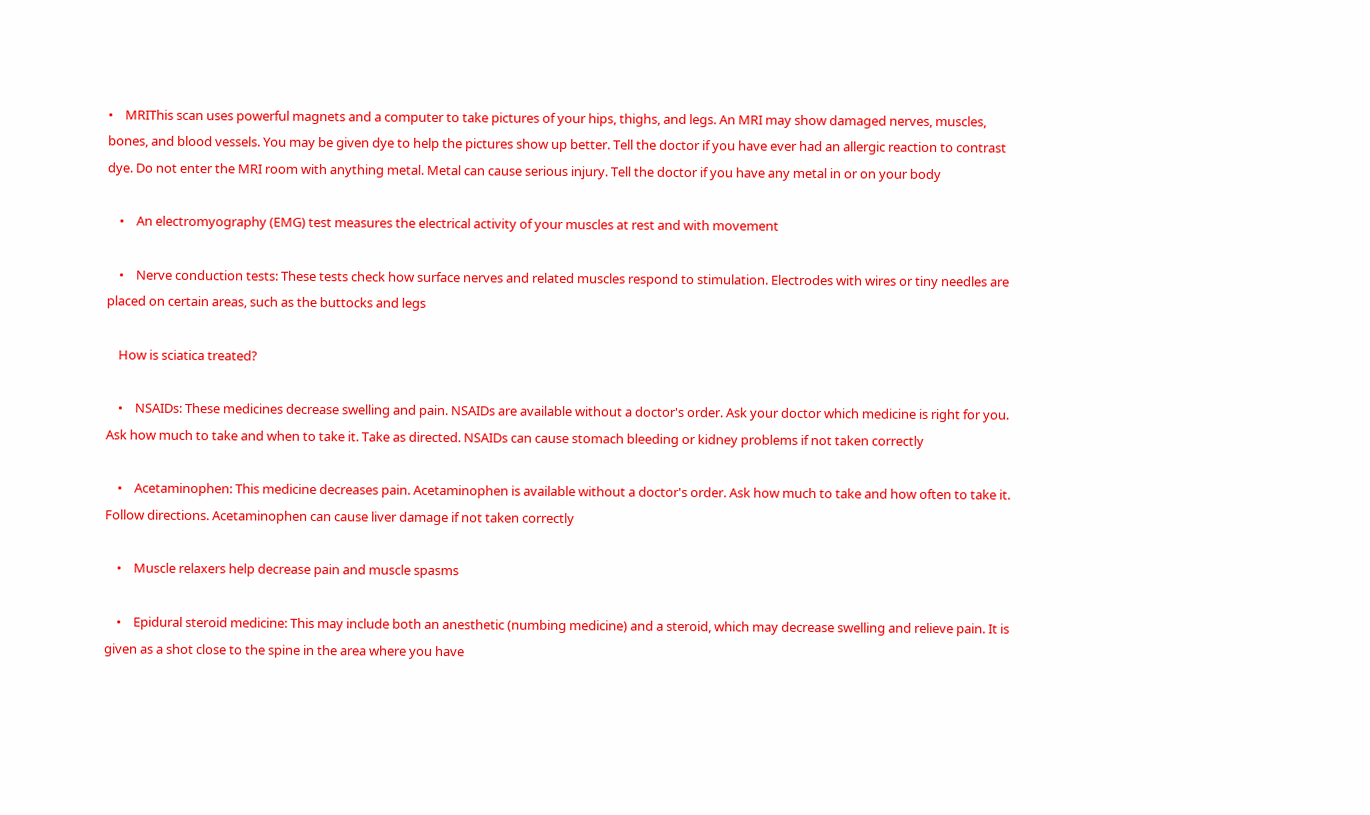•    MRIThis scan uses powerful magnets and a computer to take pictures of your hips, thighs, and legs. An MRI may show damaged nerves, muscles, bones, and blood vessels. You may be given dye to help the pictures show up better. Tell the doctor if you have ever had an allergic reaction to contrast dye. Do not enter the MRI room with anything metal. Metal can cause serious injury. Tell the doctor if you have any metal in or on your body

    •    An electromyography (EMG) test measures the electrical activity of your muscles at rest and with movement

    •    Nerve conduction tests: These tests check how surface nerves and related muscles respond to stimulation. Electrodes with wires or tiny needles are placed on certain areas, such as the buttocks and legs

    How is sciatica treated?

    •    NSAIDs: These medicines decrease swelling and pain. NSAIDs are available without a doctor's order. Ask your doctor which medicine is right for you. Ask how much to take and when to take it. Take as directed. NSAIDs can cause stomach bleeding or kidney problems if not taken correctly

    •    Acetaminophen: This medicine decreases pain. Acetaminophen is available without a doctor's order. Ask how much to take and how often to take it. Follow directions. Acetaminophen can cause liver damage if not taken correctly

    •    Muscle relaxers help decrease pain and muscle spasms

    •    Epidural steroid medicine: This may include both an anesthetic (numbing medicine) and a steroid, which may decrease swelling and relieve pain. It is given as a shot close to the spine in the area where you have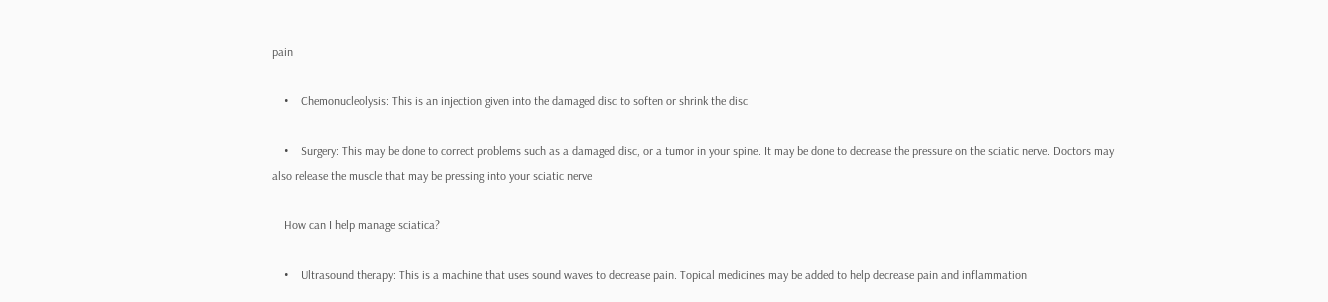pain

    •    Chemonucleolysis: This is an injection given into the damaged disc to soften or shrink the disc

    •    Surgery: This may be done to correct problems such as a damaged disc, or a tumor in your spine. It may be done to decrease the pressure on the sciatic nerve. Doctors may also release the muscle that may be pressing into your sciatic nerve

    How can I help manage sciatica?

    •    Ultrasound therapy: This is a machine that uses sound waves to decrease pain. Topical medicines may be added to help decrease pain and inflammation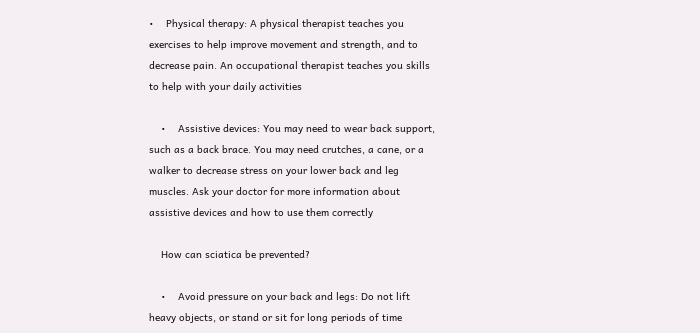•    Physical therapy: A physical therapist teaches you exercises to help improve movement and strength, and to decrease pain. An occupational therapist teaches you skills to help with your daily activities

    •    Assistive devices: You may need to wear back support, such as a back brace. You may need crutches, a cane, or a walker to decrease stress on your lower back and leg muscles. Ask your doctor for more information about assistive devices and how to use them correctly

    How can sciatica be prevented?

    •    Avoid pressure on your back and legs: Do not lift heavy objects, or stand or sit for long periods of time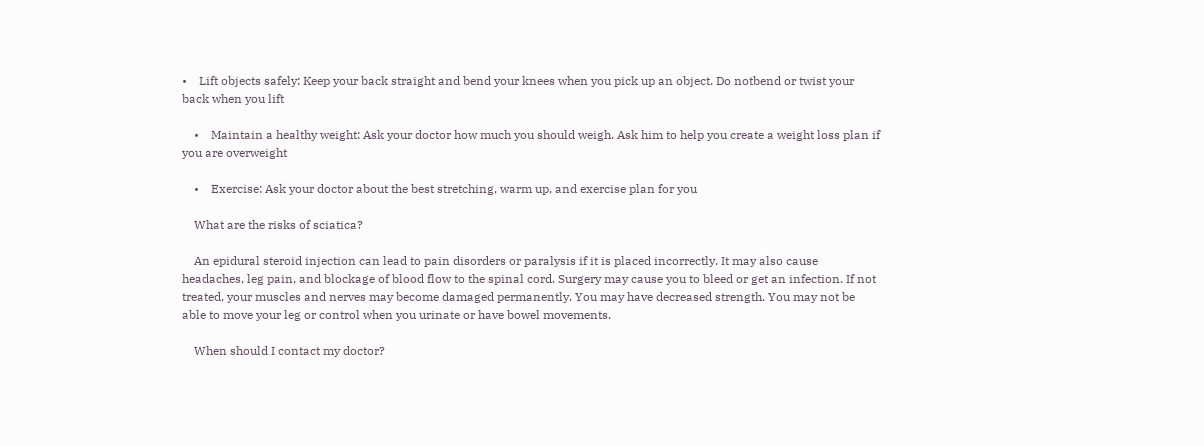•    Lift objects safely: Keep your back straight and bend your knees when you pick up an object. Do notbend or twist your back when you lift

    •    Maintain a healthy weight: Ask your doctor how much you should weigh. Ask him to help you create a weight loss plan if you are overweight

    •    Exercise: Ask your doctor about the best stretching, warm up, and exercise plan for you

    What are the risks of sciatica?

    An epidural steroid injection can lead to pain disorders or paralysis if it is placed incorrectly. It may also cause headaches, leg pain, and blockage of blood flow to the spinal cord. Surgery may cause you to bleed or get an infection. If not treated, your muscles and nerves may become damaged permanently. You may have decreased strength. You may not be able to move your leg or control when you urinate or have bowel movements.

    When should I contact my doctor?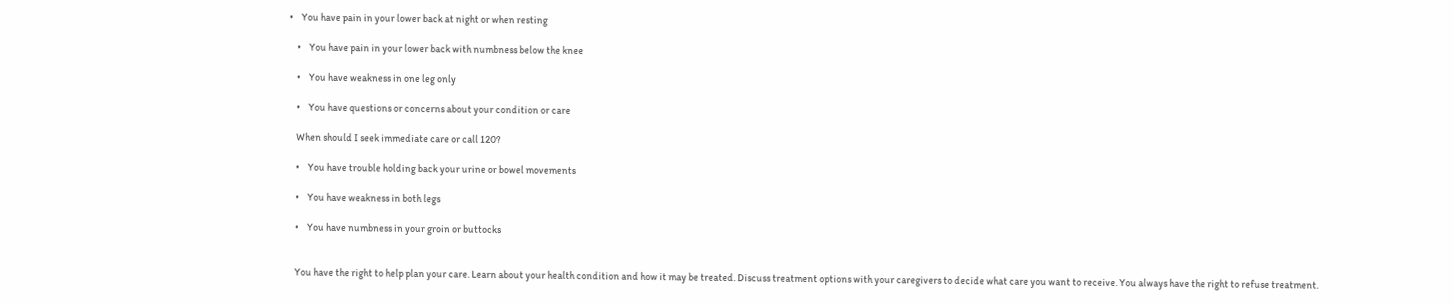•    You have pain in your lower back at night or when resting

    •    You have pain in your lower back with numbness below the knee

    •    You have weakness in one leg only

    •    You have questions or concerns about your condition or care

    When should I seek immediate care or call 120?

    •    You have trouble holding back your urine or bowel movements

    •    You have weakness in both legs

    •    You have numbness in your groin or buttocks


    You have the right to help plan your care. Learn about your health condition and how it may be treated. Discuss treatment options with your caregivers to decide what care you want to receive. You always have the right to refuse treatment.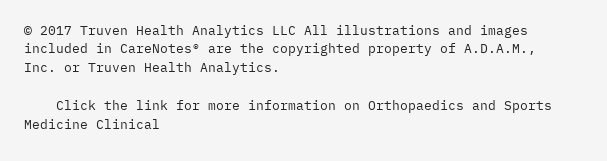© 2017 Truven Health Analytics LLC All illustrations and images included in CareNotes® are the copyrighted property of A.D.A.M., Inc. or Truven Health Analytics.

    Click the link for more information on Orthopaedics and Sports Medicine Clinical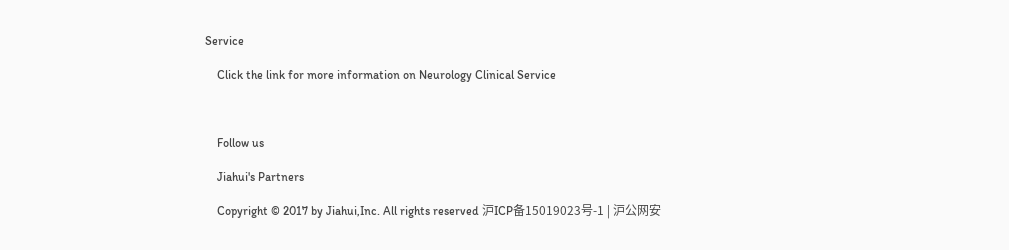Service

    Click the link for more information on Neurology Clinical Service



    Follow us

    Jiahui's Partners

    Copyright © 2017 by Jiahui,Inc. All rights reserved 沪ICP备15019023号-1 | 沪公网安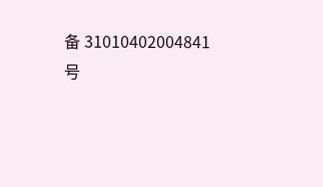备 31010402004841 号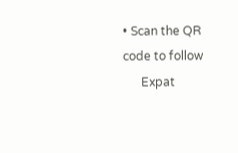• Scan the QR code to follow
      Expat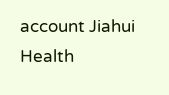account Jiahui Health